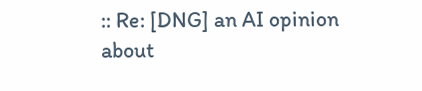:: Re: [DNG] an AI opinion about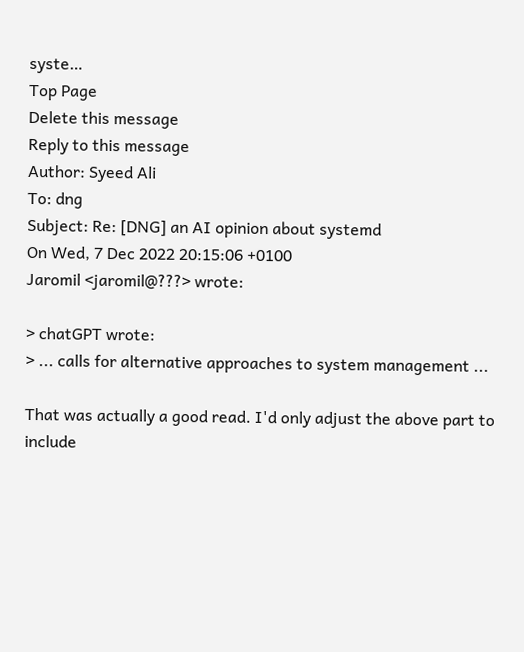syste…
Top Page
Delete this message
Reply to this message
Author: Syeed Ali
To: dng
Subject: Re: [DNG] an AI opinion about systemd
On Wed, 7 Dec 2022 20:15:06 +0100
Jaromil <jaromil@???> wrote:

> chatGPT wrote:
> ... calls for alternative approaches to system management ...

That was actually a good read. I'd only adjust the above part to
include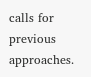calls for previous approaches.